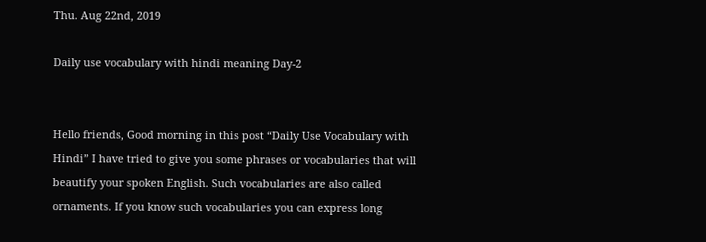Thu. Aug 22nd, 2019

Daily use vocabulary with hindi meaning Day-2


Hello friends, Good morning in this post “Daily Use Vocabulary with Hindi” I have tried to give you some phrases or vocabularies that will beautify your spoken English. Such vocabularies are also called ornaments. If you know such vocabularies you can express long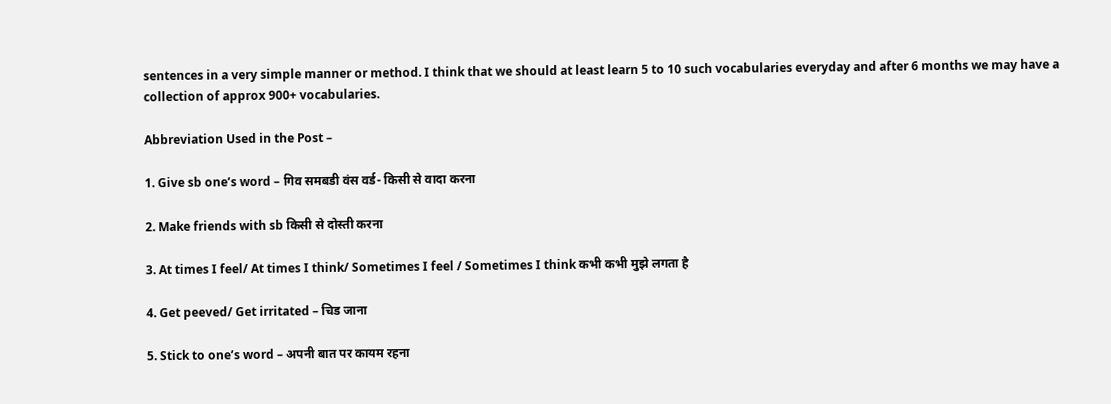sentences in a very simple manner or method. I think that we should at least learn 5 to 10 such vocabularies everyday and after 6 months we may have a collection of approx 900+ vocabularies.

Abbreviation Used in the Post –

1. Give sb one’s word – गिव समबडी वंस वर्ड- किसी से वादा करना

2. Make friends with sb किसी से दोस्ती करना

3. At times I feel/ At times I think/ Sometimes I feel / Sometimes I think कभी कभी मुझे लगता है

4. Get peeved/ Get irritated – चिड जाना

5. Stick to one’s word – अपनी बात पर कायम रहना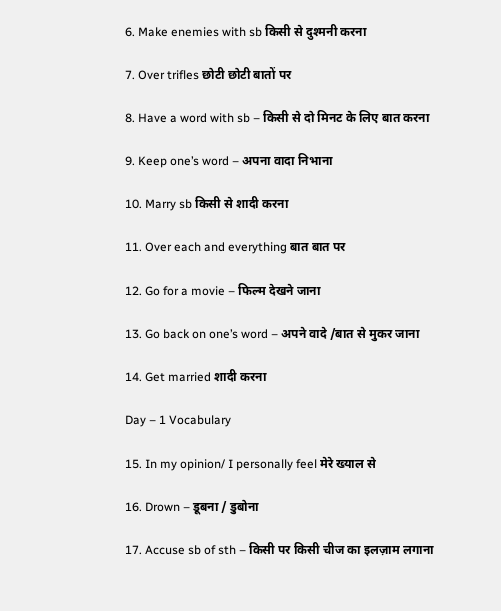6. Make enemies with sb किसी से दुश्मनी करना

7. Over trifles छोटी छोटी बातों पर

8. Have a word with sb – किसी से दो मिनट के लिए बात करना

9. Keep one’s word – अपना वादा निभाना

10. Marry sb किसी से शादी करना

11. Over each and everything बात बात पर

12. Go for a movie – फिल्म देखने जाना

13. Go back on one’s word – अपने वादे /बात से मुकर जाना

14. Get married शादी करना

Day – 1 Vocabulary

15. In my opinion/ I personally feel मेरे ख्याल से

16. Drown – डूबना / डुबोना

17. Accuse sb of sth – किसी पर किसी चीज का इलज़ाम लगाना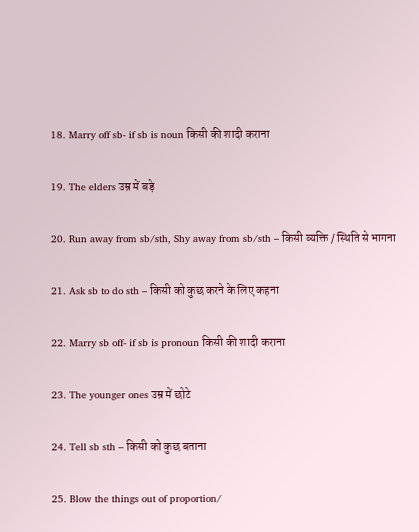18. Marry off sb- if sb is noun किसी की शादी कराना

19. The elders उम्र में बड़े

20. Run away from sb/sth, Shy away from sb/sth – किसी व्यक्ति / स्थिति से भागना

21. Ask sb to do sth – किसी को कुछ करने के लिए कहना

22. Marry sb off- if sb is pronoun किसी की शादी कराना

23. The younger ones उम्र में छोटे

24. Tell sb sth – किसी को कुछ बताना

25. Blow the things out of proportion/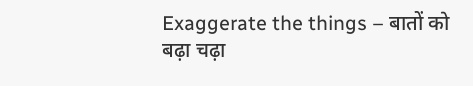Exaggerate the things – बातों को बढ़ा चढ़ा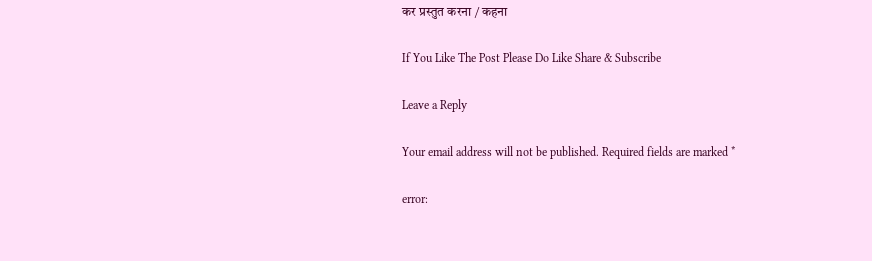कर प्रस्तुत करना / कहना

If You Like The Post Please Do Like Share & Subscribe

Leave a Reply

Your email address will not be published. Required fields are marked *

error: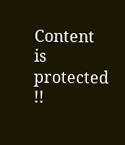Content is protected !!